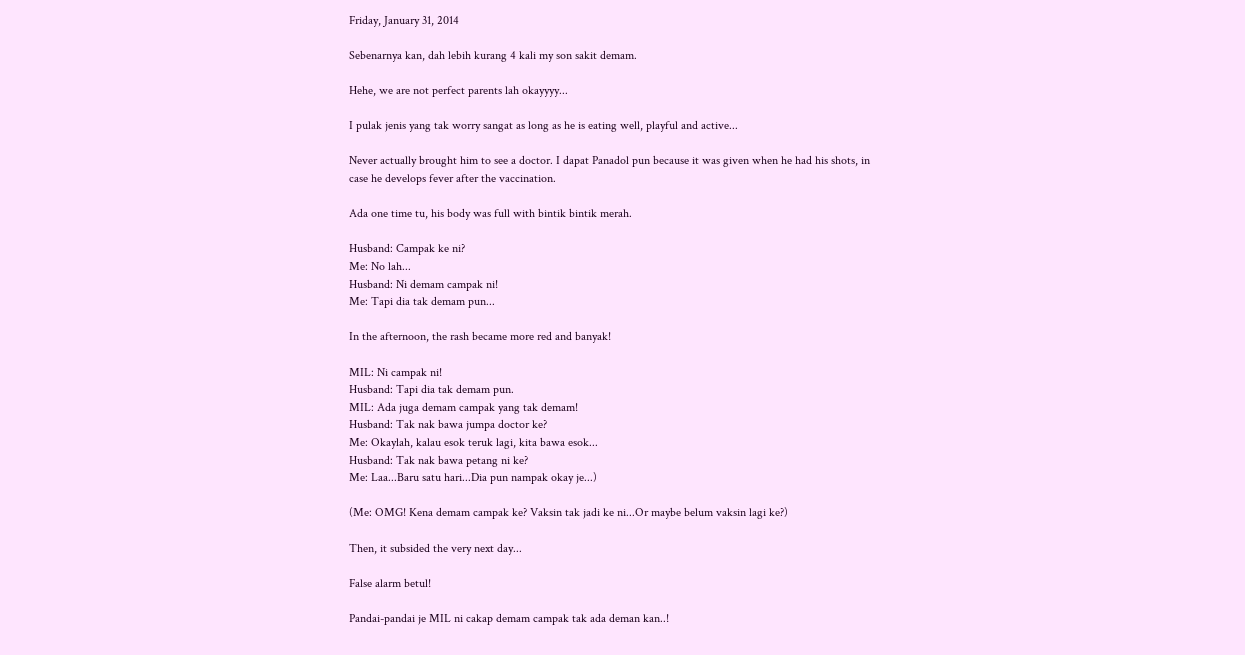Friday, January 31, 2014

Sebenarnya kan, dah lebih kurang 4 kali my son sakit demam.

Hehe, we are not perfect parents lah okayyyy...

I pulak jenis yang tak worry sangat as long as he is eating well, playful and active...

Never actually brought him to see a doctor. I dapat Panadol pun because it was given when he had his shots, in case he develops fever after the vaccination.

Ada one time tu, his body was full with bintik bintik merah.

Husband: Campak ke ni?
Me: No lah...
Husband: Ni demam campak ni!
Me: Tapi dia tak demam pun...

In the afternoon, the rash became more red and banyak!

MIL: Ni campak ni!
Husband: Tapi dia tak demam pun.
MIL: Ada juga demam campak yang tak demam!
Husband: Tak nak bawa jumpa doctor ke?
Me: Okaylah, kalau esok teruk lagi, kita bawa esok...
Husband: Tak nak bawa petang ni ke?
Me: Laa...Baru satu hari...Dia pun nampak okay je...)

(Me: OMG! Kena demam campak ke? Vaksin tak jadi ke ni...Or maybe belum vaksin lagi ke?)

Then, it subsided the very next day...

False alarm betul!

Pandai-pandai je MIL ni cakap demam campak tak ada deman kan..!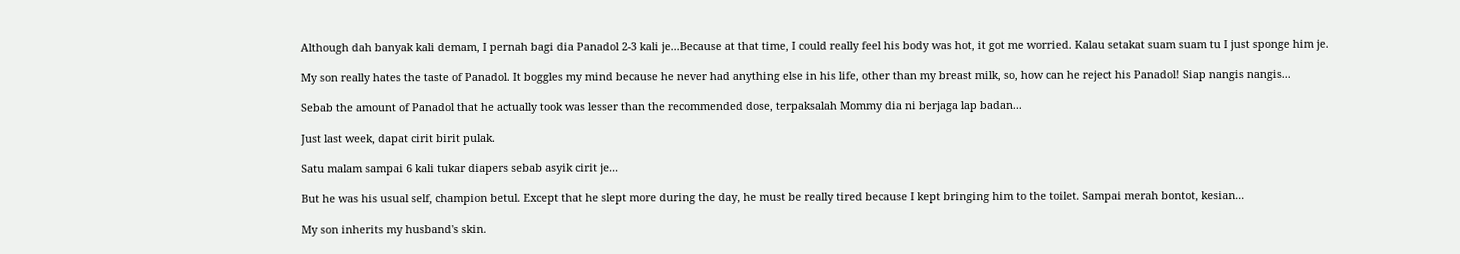Although dah banyak kali demam, I pernah bagi dia Panadol 2-3 kali je...Because at that time, I could really feel his body was hot, it got me worried. Kalau setakat suam suam tu I just sponge him je.

My son really hates the taste of Panadol. It boggles my mind because he never had anything else in his life, other than my breast milk, so, how can he reject his Panadol! Siap nangis nangis...

Sebab the amount of Panadol that he actually took was lesser than the recommended dose, terpaksalah Mommy dia ni berjaga lap badan...

Just last week, dapat cirit birit pulak.

Satu malam sampai 6 kali tukar diapers sebab asyik cirit je...

But he was his usual self, champion betul. Except that he slept more during the day, he must be really tired because I kept bringing him to the toilet. Sampai merah bontot, kesian...

My son inherits my husband's skin.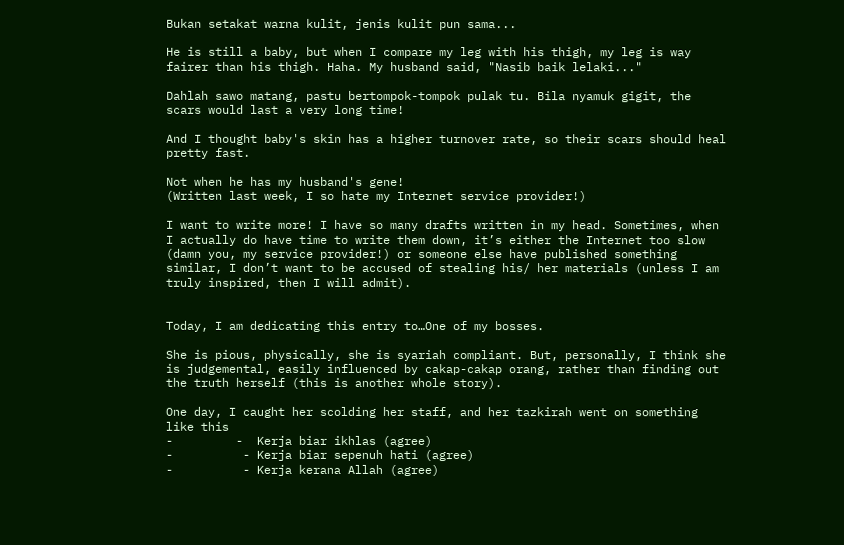Bukan setakat warna kulit, jenis kulit pun sama...

He is still a baby, but when I compare my leg with his thigh, my leg is way fairer than his thigh. Haha. My husband said, "Nasib baik lelaki..."

Dahlah sawo matang, pastu bertompok-tompok pulak tu. Bila nyamuk gigit, the scars would last a very long time!

And I thought baby's skin has a higher turnover rate, so their scars should heal pretty fast.

Not when he has my husband's gene!
(Written last week, I so hate my Internet service provider!)

I want to write more! I have so many drafts written in my head. Sometimes, when I actually do have time to write them down, it’s either the Internet too slow (damn you, my service provider!) or someone else have published something similar, I don’t want to be accused of stealing his/ her materials (unless I am truly inspired, then I will admit).


Today, I am dedicating this entry to…One of my bosses.

She is pious, physically, she is syariah compliant. But, personally, I think she is judgemental, easily influenced by cakap-cakap orang, rather than finding out the truth herself (this is another whole story).

One day, I caught her scolding her staff, and her tazkirah went on something like this
-         -  Kerja biar ikhlas (agree)
-          - Kerja biar sepenuh hati (agree)
-          - Kerja kerana Allah (agree)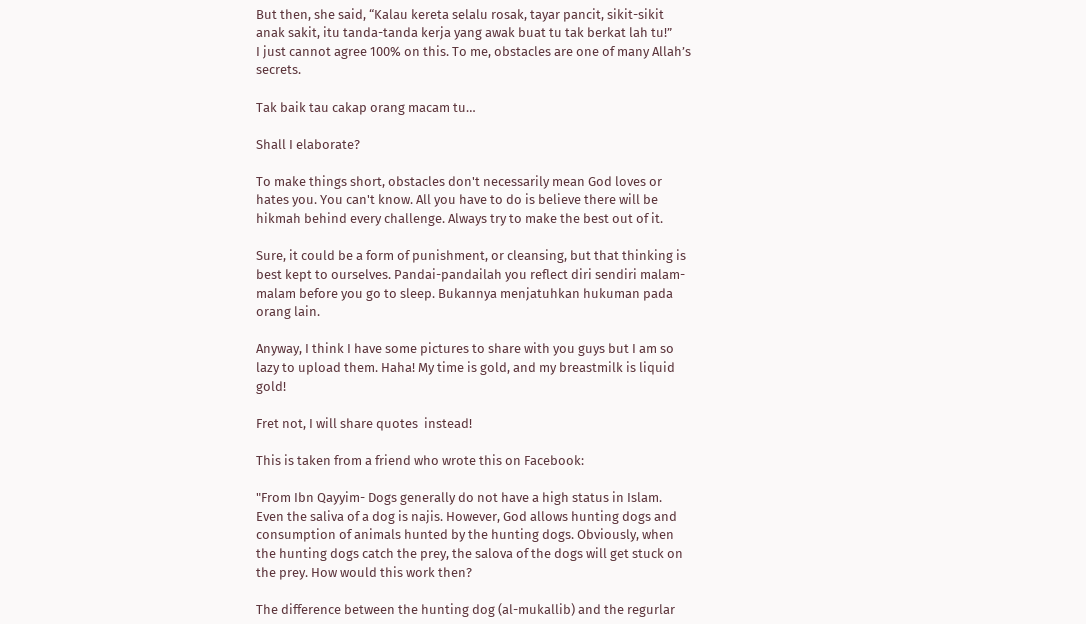But then, she said, “Kalau kereta selalu rosak, tayar pancit, sikit-sikit anak sakit, itu tanda-tanda kerja yang awak buat tu tak berkat lah tu!”
I just cannot agree 100% on this. To me, obstacles are one of many Allah’s secrets.

Tak baik tau cakap orang macam tu…

Shall I elaborate?

To make things short, obstacles don't necessarily mean God loves or hates you. You can't know. All you have to do is believe there will be hikmah behind every challenge. Always try to make the best out of it.

Sure, it could be a form of punishment, or cleansing, but that thinking is best kept to ourselves. Pandai-pandailah you reflect diri sendiri malam-malam before you go to sleep. Bukannya menjatuhkan hukuman pada orang lain.

Anyway, I think I have some pictures to share with you guys but I am so lazy to upload them. Haha! My time is gold, and my breastmilk is liquid gold!

Fret not, I will share quotes  instead!

This is taken from a friend who wrote this on Facebook:

"From Ibn Qayyim- Dogs generally do not have a high status in Islam. Even the saliva of a dog is najis. However, God allows hunting dogs and consumption of animals hunted by the hunting dogs. Obviously, when the hunting dogs catch the prey, the salova of the dogs will get stuck on the prey. How would this work then?

The difference between the hunting dog (al-mukallib) and the regurlar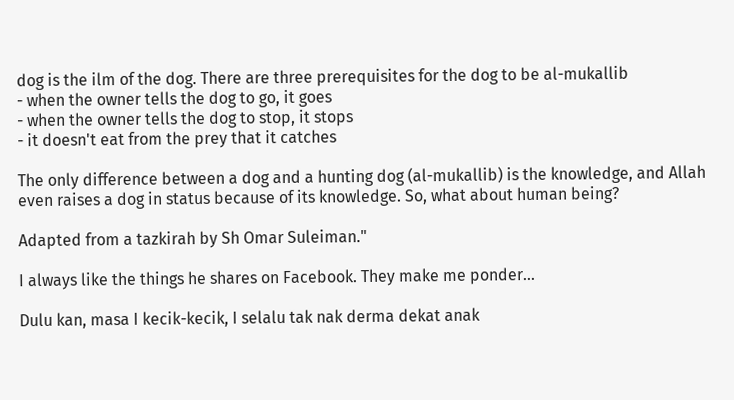dog is the ilm of the dog. There are three prerequisites for the dog to be al-mukallib
- when the owner tells the dog to go, it goes
- when the owner tells the dog to stop, it stops
- it doesn't eat from the prey that it catches

The only difference between a dog and a hunting dog (al-mukallib) is the knowledge, and Allah even raises a dog in status because of its knowledge. So, what about human being?

Adapted from a tazkirah by Sh Omar Suleiman."

I always like the things he shares on Facebook. They make me ponder...

Dulu kan, masa I kecik-kecik, I selalu tak nak derma dekat anak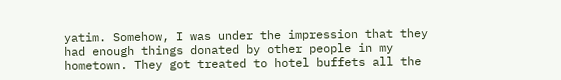yatim. Somehow, I was under the impression that they had enough things donated by other people in my hometown. They got treated to hotel buffets all the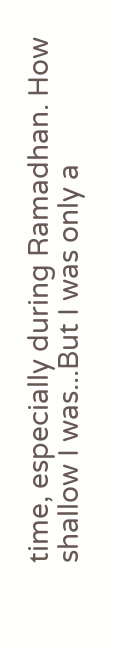time, especially during Ramadhan. How shallow I was...But I was only a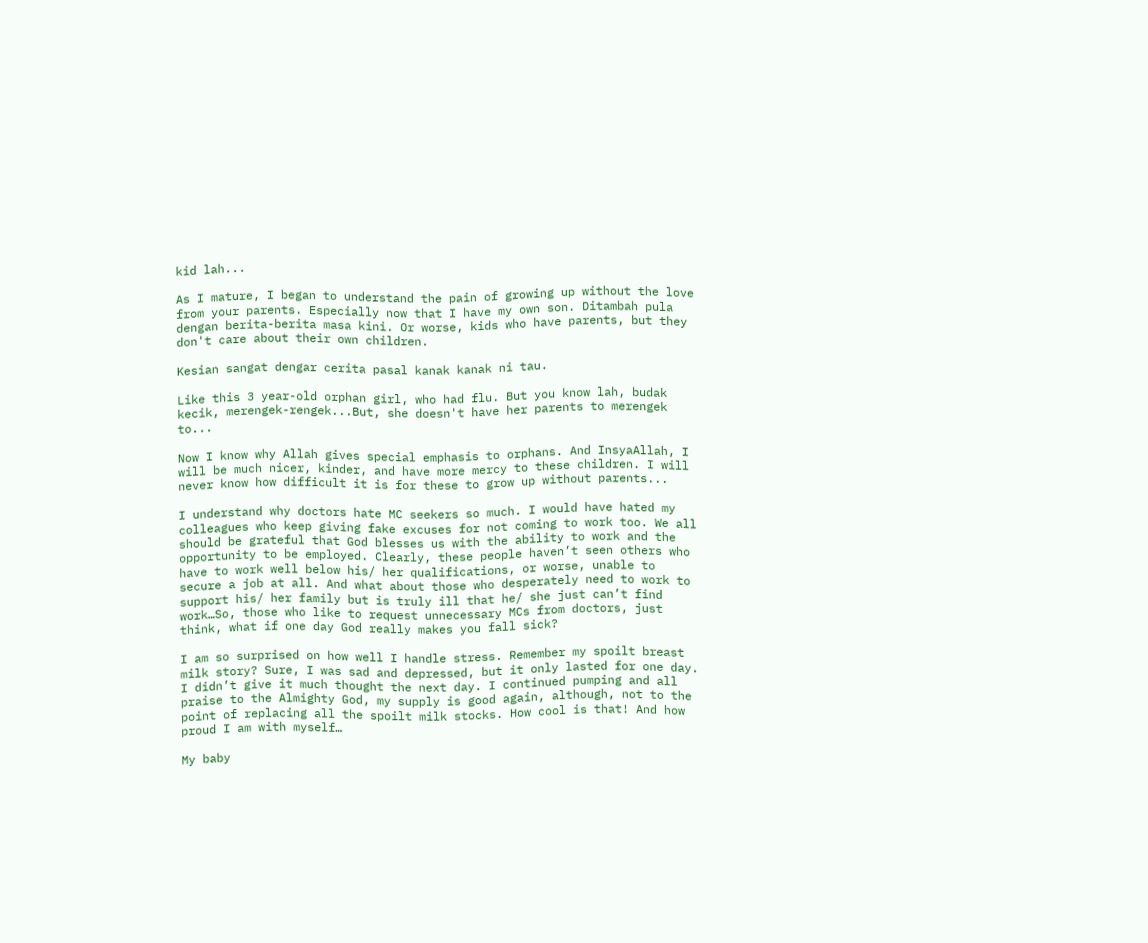kid lah...

As I mature, I began to understand the pain of growing up without the love from your parents. Especially now that I have my own son. Ditambah pula dengan berita-berita masa kini. Or worse, kids who have parents, but they don't care about their own children.

Kesian sangat dengar cerita pasal kanak kanak ni tau.

Like this 3 year-old orphan girl, who had flu. But you know lah, budak kecik, merengek-rengek...But, she doesn't have her parents to merengek to...

Now I know why Allah gives special emphasis to orphans. And InsyaAllah, I will be much nicer, kinder, and have more mercy to these children. I will never know how difficult it is for these to grow up without parents...

I understand why doctors hate MC seekers so much. I would have hated my colleagues who keep giving fake excuses for not coming to work too. We all should be grateful that God blesses us with the ability to work and the opportunity to be employed. Clearly, these people haven’t seen others who have to work well below his/ her qualifications, or worse, unable to secure a job at all. And what about those who desperately need to work to support his/ her family but is truly ill that he/ she just can’t find work…So, those who like to request unnecessary MCs from doctors, just think, what if one day God really makes you fall sick?

I am so surprised on how well I handle stress. Remember my spoilt breast milk story? Sure, I was sad and depressed, but it only lasted for one day. I didn’t give it much thought the next day. I continued pumping and all praise to the Almighty God, my supply is good again, although, not to the point of replacing all the spoilt milk stocks. How cool is that! And how proud I am with myself…

My baby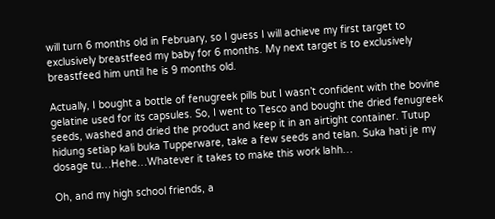will turn 6 months old in February, so I guess I will achieve my first target to exclusively breastfeed my baby for 6 months. My next target is to exclusively breastfeed him until he is 9 months old.

Actually, I bought a bottle of fenugreek pills but I wasn’t confident with the bovine gelatine used for its capsules. So, I went to Tesco and bought the dried fenugreek seeds, washed and dried the product and keep it in an airtight container. Tutup hidung setiap kali buka Tupperware, take a few seeds and telan. Suka hati je my dosage tu…Hehe…Whatever it takes to make this work lahh…

Oh, and my high school friends, a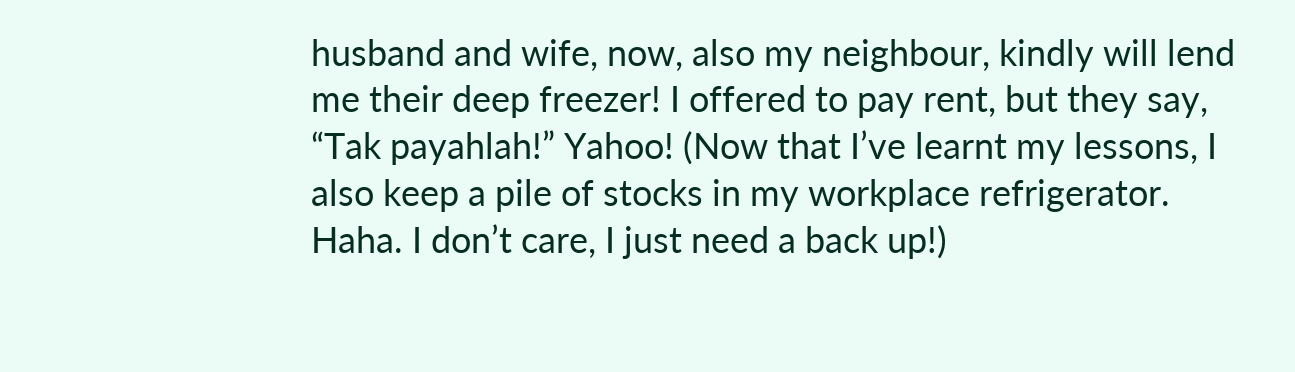husband and wife, now, also my neighbour, kindly will lend me their deep freezer! I offered to pay rent, but they say, “Tak payahlah!” Yahoo! (Now that I’ve learnt my lessons, I also keep a pile of stocks in my workplace refrigerator. Haha. I don’t care, I just need a back up!)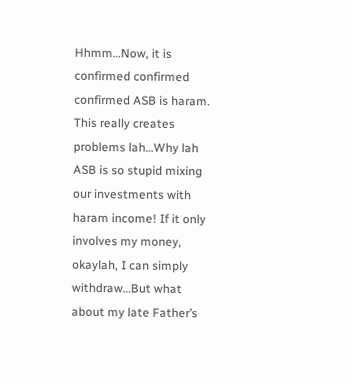Hhmm…Now, it is confirmed confirmed confirmed ASB is haram. This really creates problems lah…Why lah ASB is so stupid mixing our investments with haram income! If it only involves my money, okaylah, I can simply withdraw…But what about my late Father’s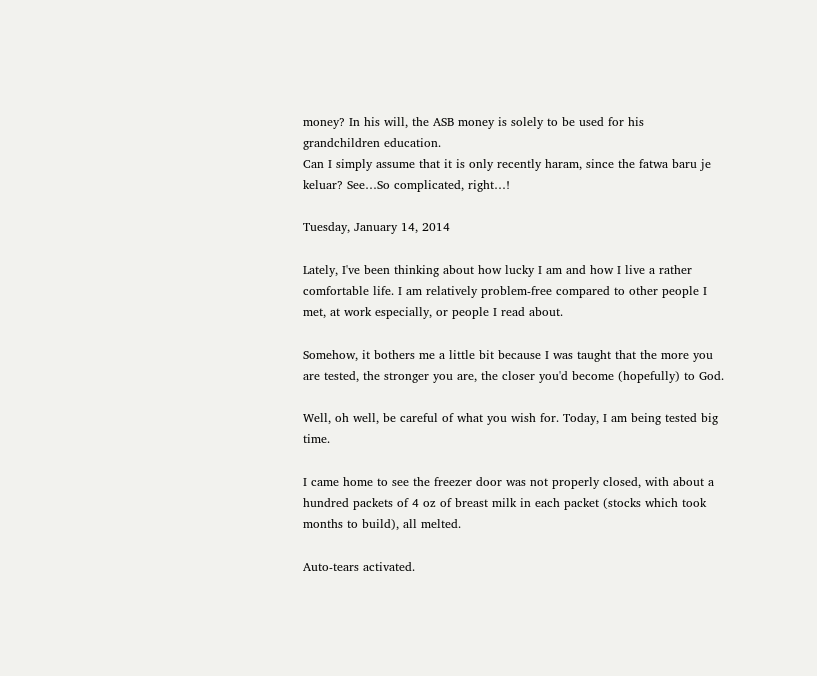money? In his will, the ASB money is solely to be used for his grandchildren education.
Can I simply assume that it is only recently haram, since the fatwa baru je keluar? See…So complicated, right…!

Tuesday, January 14, 2014

Lately, I've been thinking about how lucky I am and how I live a rather comfortable life. I am relatively problem-free compared to other people I met, at work especially, or people I read about.

Somehow, it bothers me a little bit because I was taught that the more you are tested, the stronger you are, the closer you'd become (hopefully) to God.

Well, oh well, be careful of what you wish for. Today, I am being tested big time.

I came home to see the freezer door was not properly closed, with about a hundred packets of 4 oz of breast milk in each packet (stocks which took months to build), all melted.

Auto-tears activated.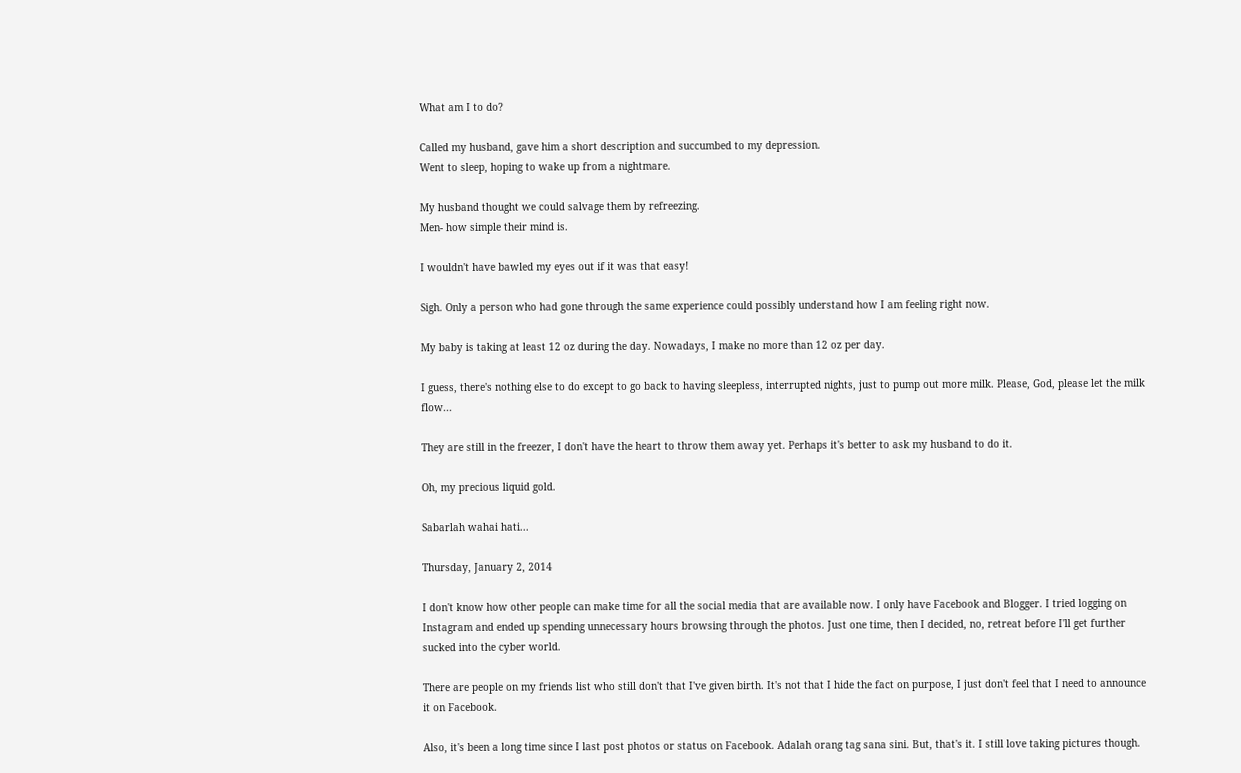What am I to do?

Called my husband, gave him a short description and succumbed to my depression.
Went to sleep, hoping to wake up from a nightmare.

My husband thought we could salvage them by refreezing.
Men- how simple their mind is.

I wouldn't have bawled my eyes out if it was that easy!

Sigh. Only a person who had gone through the same experience could possibly understand how I am feeling right now.

My baby is taking at least 12 oz during the day. Nowadays, I make no more than 12 oz per day.

I guess, there's nothing else to do except to go back to having sleepless, interrupted nights, just to pump out more milk. Please, God, please let the milk flow...

They are still in the freezer, I don't have the heart to throw them away yet. Perhaps it's better to ask my husband to do it.

Oh, my precious liquid gold.

Sabarlah wahai hati...

Thursday, January 2, 2014

I don't know how other people can make time for all the social media that are available now. I only have Facebook and Blogger. I tried logging on Instagram and ended up spending unnecessary hours browsing through the photos. Just one time, then I decided, no, retreat before I'll get further sucked into the cyber world.

There are people on my friends list who still don't that I've given birth. It's not that I hide the fact on purpose, I just don't feel that I need to announce it on Facebook.

Also, it's been a long time since I last post photos or status on Facebook. Adalah orang tag sana sini. But, that's it. I still love taking pictures though.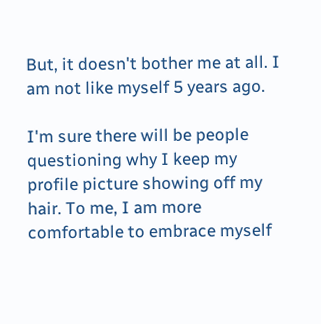But, it doesn't bother me at all. I am not like myself 5 years ago.

I'm sure there will be people questioning why I keep my profile picture showing off my hair. To me, I am more comfortable to embrace myself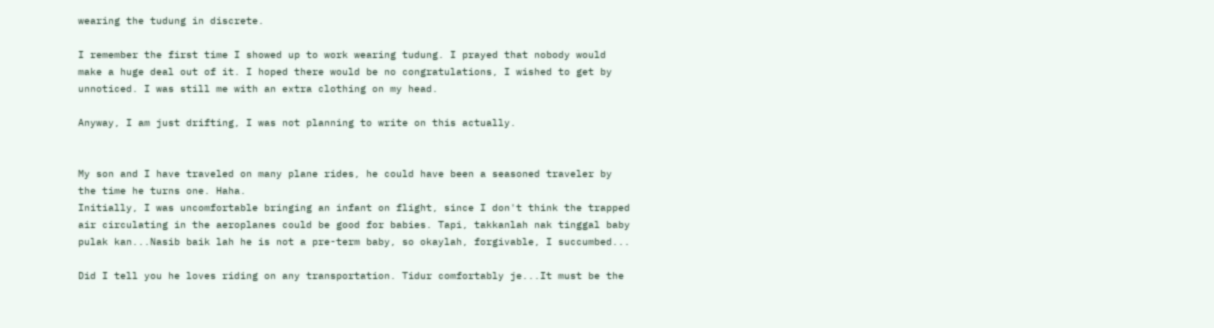wearing the tudung in discrete.

I remember the first time I showed up to work wearing tudung. I prayed that nobody would make a huge deal out of it. I hoped there would be no congratulations, I wished to get by unnoticed. I was still me with an extra clothing on my head.

Anyway, I am just drifting, I was not planning to write on this actually.


My son and I have traveled on many plane rides, he could have been a seasoned traveler by the time he turns one. Haha.
Initially, I was uncomfortable bringing an infant on flight, since I don't think the trapped air circulating in the aeroplanes could be good for babies. Tapi, takkanlah nak tinggal baby pulak kan...Nasib baik lah he is not a pre-term baby, so okaylah, forgivable, I succumbed...

Did I tell you he loves riding on any transportation. Tidur comfortably je...It must be the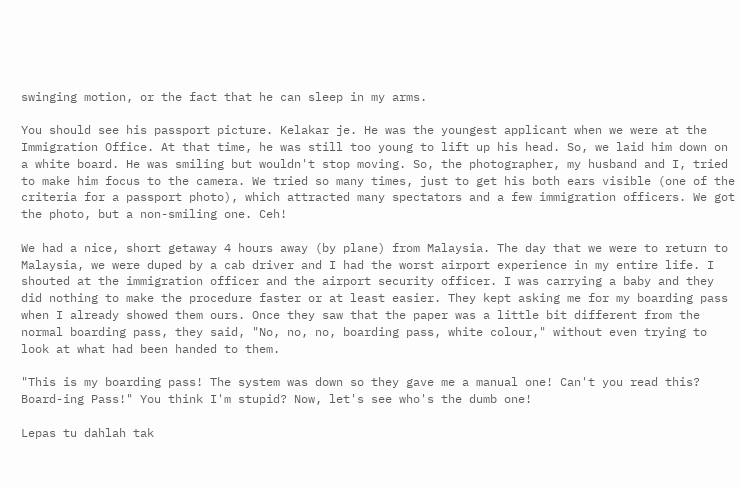swinging motion, or the fact that he can sleep in my arms.

You should see his passport picture. Kelakar je. He was the youngest applicant when we were at the Immigration Office. At that time, he was still too young to lift up his head. So, we laid him down on a white board. He was smiling but wouldn't stop moving. So, the photographer, my husband and I, tried to make him focus to the camera. We tried so many times, just to get his both ears visible (one of the criteria for a passport photo), which attracted many spectators and a few immigration officers. We got the photo, but a non-smiling one. Ceh!

We had a nice, short getaway 4 hours away (by plane) from Malaysia. The day that we were to return to Malaysia, we were duped by a cab driver and I had the worst airport experience in my entire life. I shouted at the immigration officer and the airport security officer. I was carrying a baby and they did nothing to make the procedure faster or at least easier. They kept asking me for my boarding pass when I already showed them ours. Once they saw that the paper was a little bit different from the normal boarding pass, they said, "No, no, no, boarding pass, white colour," without even trying to look at what had been handed to them.

"This is my boarding pass! The system was down so they gave me a manual one! Can't you read this? Board-ing Pass!" You think I'm stupid? Now, let's see who's the dumb one!

Lepas tu dahlah tak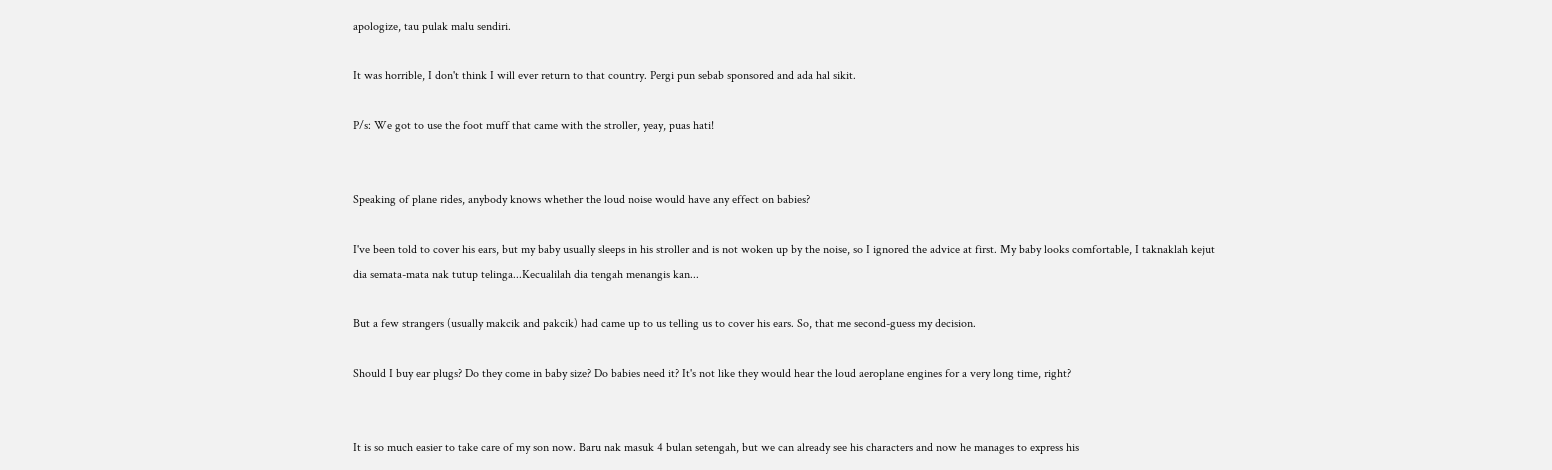apologize, tau pulak malu sendiri.

It was horrible, I don't think I will ever return to that country. Pergi pun sebab sponsored and ada hal sikit.

P/s: We got to use the foot muff that came with the stroller, yeay, puas hati!


Speaking of plane rides, anybody knows whether the loud noise would have any effect on babies?

I've been told to cover his ears, but my baby usually sleeps in his stroller and is not woken up by the noise, so I ignored the advice at first. My baby looks comfortable, I taknaklah kejut dia semata-mata nak tutup telinga...Kecualilah dia tengah menangis kan...

But a few strangers (usually makcik and pakcik) had came up to us telling us to cover his ears. So, that me second-guess my decision.

Should I buy ear plugs? Do they come in baby size? Do babies need it? It's not like they would hear the loud aeroplane engines for a very long time, right?


It is so much easier to take care of my son now. Baru nak masuk 4 bulan setengah, but we can already see his characters and now he manages to express his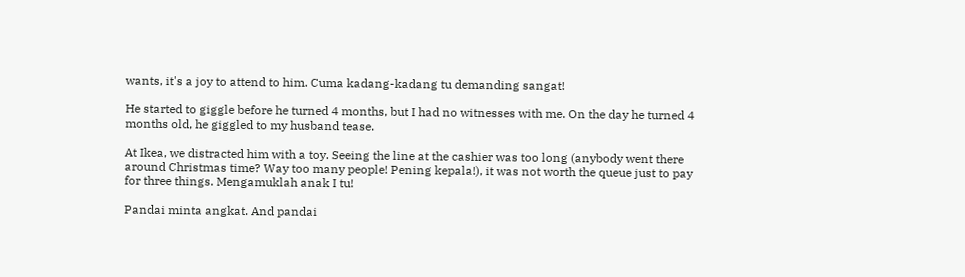wants, it's a joy to attend to him. Cuma kadang-kadang tu demanding sangat!

He started to giggle before he turned 4 months, but I had no witnesses with me. On the day he turned 4 months old, he giggled to my husband tease.

At Ikea, we distracted him with a toy. Seeing the line at the cashier was too long (anybody went there around Christmas time? Way too many people! Pening kepala!), it was not worth the queue just to pay for three things. Mengamuklah anak I tu!

Pandai minta angkat. And pandai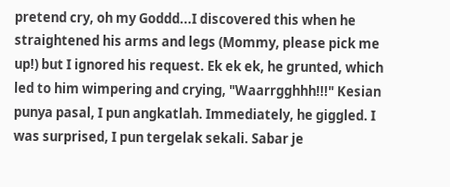pretend cry, oh my Goddd...I discovered this when he straightened his arms and legs (Mommy, please pick me up!) but I ignored his request. Ek ek ek, he grunted, which led to him wimpering and crying, "Waarrgghhh!!!" Kesian punya pasal, I pun angkatlah. Immediately, he giggled. I was surprised, I pun tergelak sekali. Sabar je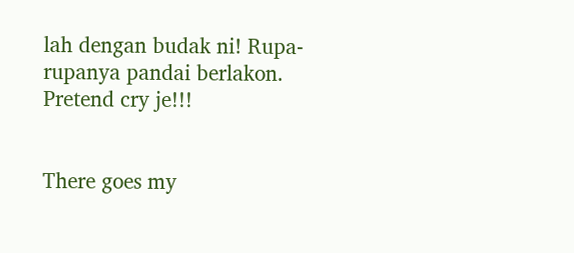lah dengan budak ni! Rupa-rupanya pandai berlakon. Pretend cry je!!!


There goes my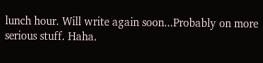lunch hour. Will write again soon...Probably on more serious stuff. Haha.